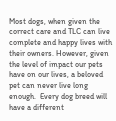Most dogs, when given the correct care and TLC can live complete and happy lives with their owners. However, given the level of impact our pets have on our lives, a beloved pet can never live long enough.  Every dog breed will have a different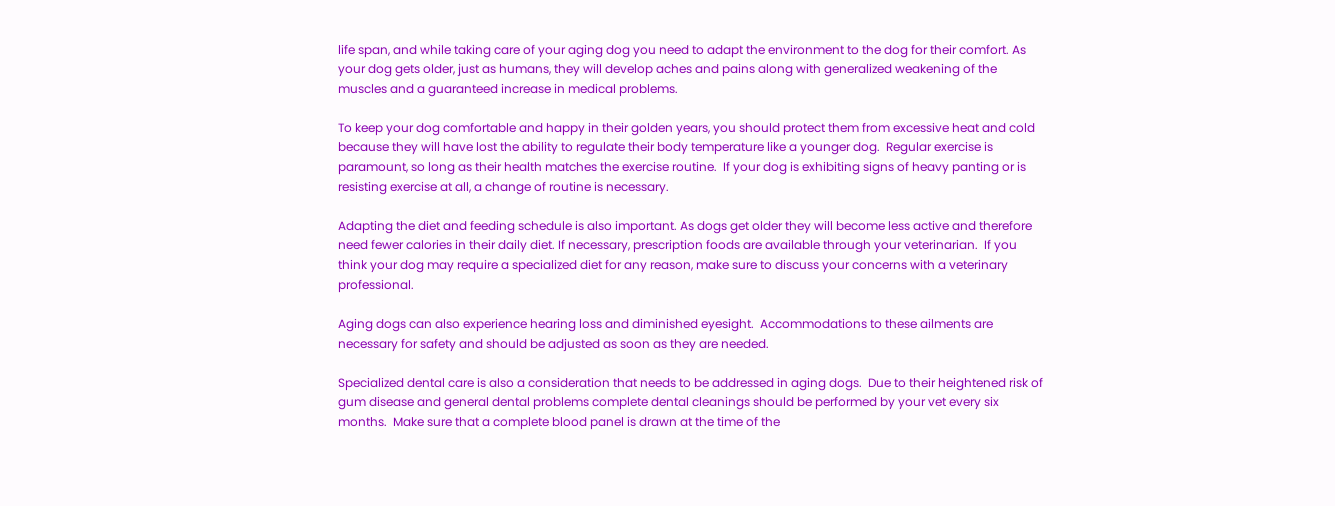life span, and while taking care of your aging dog you need to adapt the environment to the dog for their comfort. As your dog gets older, just as humans, they will develop aches and pains along with generalized weakening of the muscles and a guaranteed increase in medical problems.

To keep your dog comfortable and happy in their golden years, you should protect them from excessive heat and cold because they will have lost the ability to regulate their body temperature like a younger dog.  Regular exercise is paramount, so long as their health matches the exercise routine.  If your dog is exhibiting signs of heavy panting or is resisting exercise at all, a change of routine is necessary.

Adapting the diet and feeding schedule is also important. As dogs get older they will become less active and therefore need fewer calories in their daily diet. If necessary, prescription foods are available through your veterinarian.  If you think your dog may require a specialized diet for any reason, make sure to discuss your concerns with a veterinary professional.

Aging dogs can also experience hearing loss and diminished eyesight.  Accommodations to these ailments are necessary for safety and should be adjusted as soon as they are needed.

Specialized dental care is also a consideration that needs to be addressed in aging dogs.  Due to their heightened risk of gum disease and general dental problems complete dental cleanings should be performed by your vet every six months.  Make sure that a complete blood panel is drawn at the time of the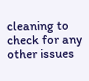cleaning to check for any other issues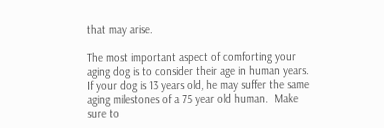that may arise.

The most important aspect of comforting your aging dog is to consider their age in human years.  If your dog is 13 years old, he may suffer the same aging milestones of a 75 year old human.  Make sure to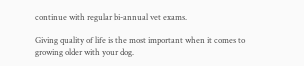continue with regular bi-annual vet exams.

Giving quality of life is the most important when it comes to growing older with your dog.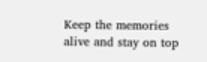Keep the memories alive and stay on top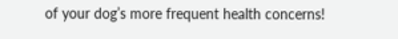of your dog’s more frequent health concerns!